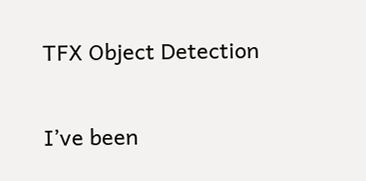TFX Object Detection


I’ve been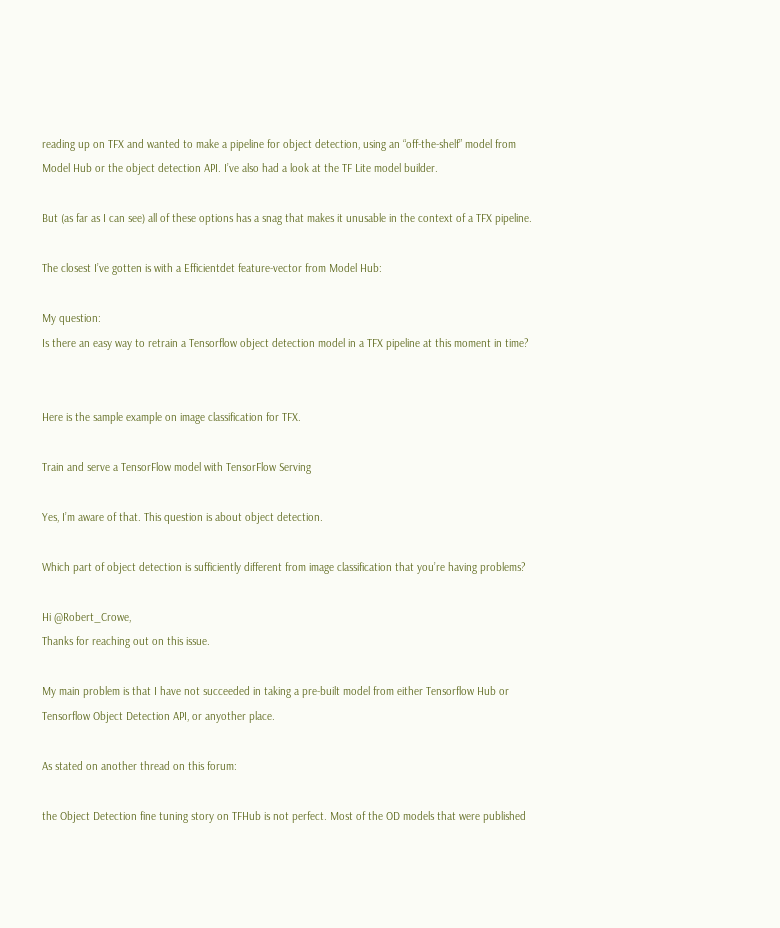reading up on TFX and wanted to make a pipeline for object detection, using an “off-the-shelf” model from Model Hub or the object detection API. I’ve also had a look at the TF Lite model builder.

But (as far as I can see) all of these options has a snag that makes it unusable in the context of a TFX pipeline.

The closest I’ve gotten is with a Efficientdet feature-vector from Model Hub:

My question:
Is there an easy way to retrain a Tensorflow object detection model in a TFX pipeline at this moment in time?


Here is the sample example on image classification for TFX.

Train and serve a TensorFlow model with TensorFlow Serving

Yes, I’m aware of that. This question is about object detection.

Which part of object detection is sufficiently different from image classification that you’re having problems?

Hi @Robert_Crowe,
Thanks for reaching out on this issue.

My main problem is that I have not succeeded in taking a pre-built model from either Tensorflow Hub or Tensorflow Object Detection API, or anyother place.

As stated on another thread on this forum:

the Object Detection fine tuning story on TFHub is not perfect. Most of the OD models that were published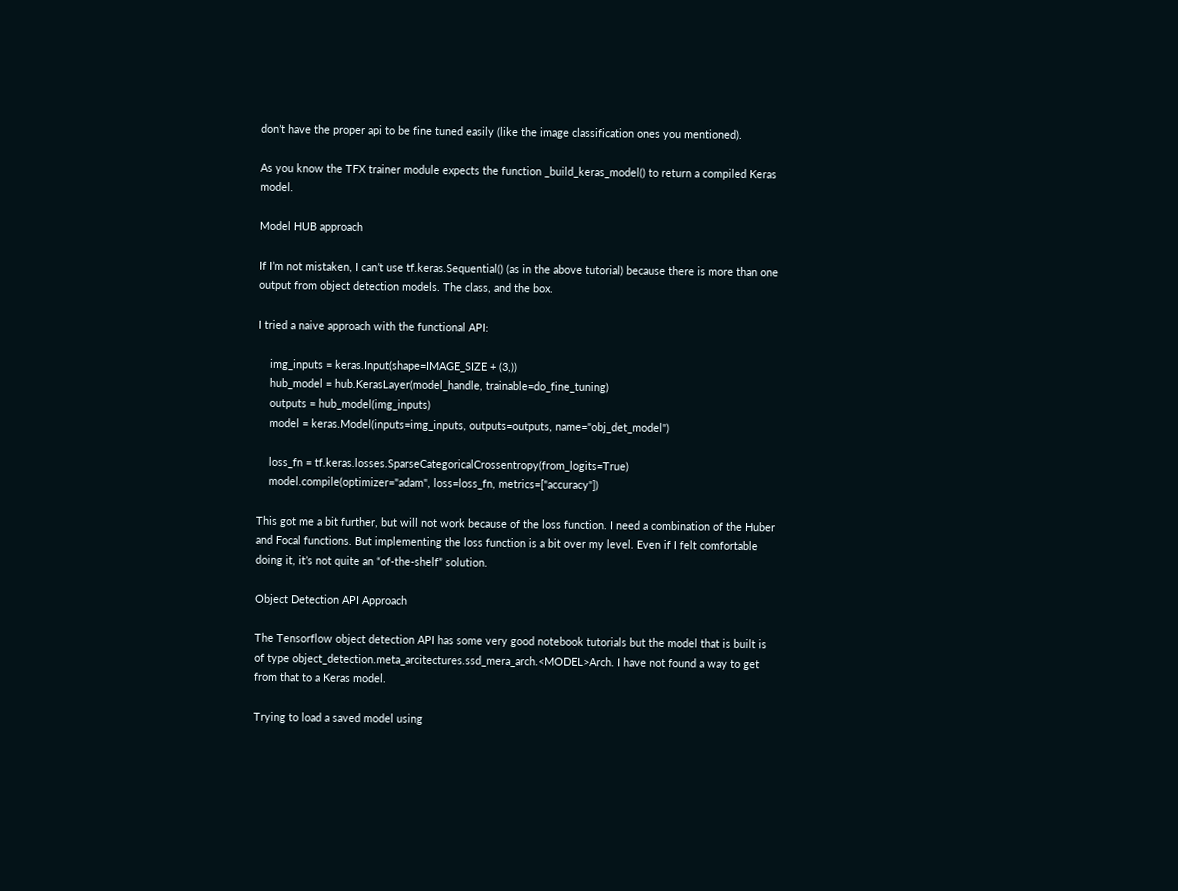don’t have the proper api to be fine tuned easily (like the image classification ones you mentioned).

As you know the TFX trainer module expects the function _build_keras_model() to return a compiled Keras model.

Model HUB approach

If I’m not mistaken, I can’t use tf.keras.Sequential() (as in the above tutorial) because there is more than one output from object detection models. The class, and the box.

I tried a naive approach with the functional API:

    img_inputs = keras.Input(shape=IMAGE_SIZE + (3,))
    hub_model = hub.KerasLayer(model_handle, trainable=do_fine_tuning)
    outputs = hub_model(img_inputs)
    model = keras.Model(inputs=img_inputs, outputs=outputs, name="obj_det_model")

    loss_fn = tf.keras.losses.SparseCategoricalCrossentropy(from_logits=True)
    model.compile(optimizer="adam", loss=loss_fn, metrics=["accuracy"])

This got me a bit further, but will not work because of the loss function. I need a combination of the Huber and Focal functions. But implementing the loss function is a bit over my level. Even if I felt comfortable doing it, it’s not quite an “of-the-shelf” solution.

Object Detection API Approach

The Tensorflow object detection API has some very good notebook tutorials but the model that is built is of type object_detection.meta_arcitectures.ssd_mera_arch.<MODEL>Arch. I have not found a way to get from that to a Keras model.

Trying to load a saved model using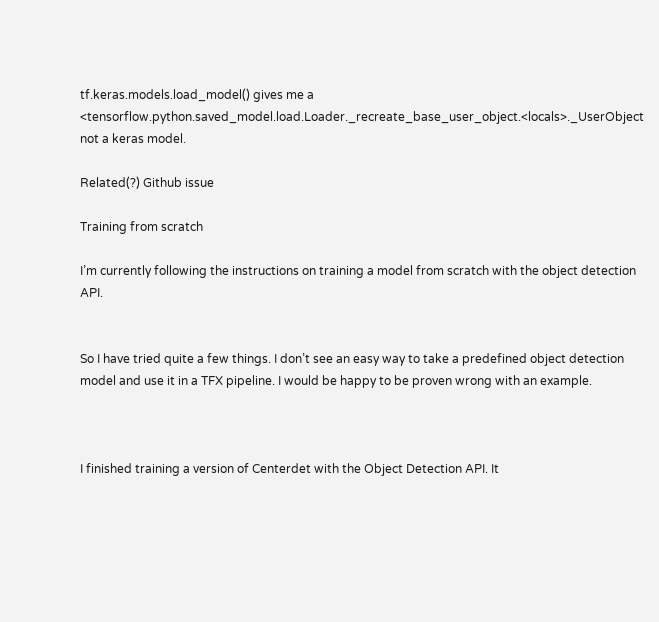tf.keras.models.load_model() gives me a <tensorflow.python.saved_model.load.Loader._recreate_base_user_object.<locals>._UserObject not a keras model.

Related(?) Github issue

Training from scratch

I’m currently following the instructions on training a model from scratch with the object detection API.


So I have tried quite a few things. I don’t see an easy way to take a predefined object detection model and use it in a TFX pipeline. I would be happy to be proven wrong with an example.



I finished training a version of Centerdet with the Object Detection API. It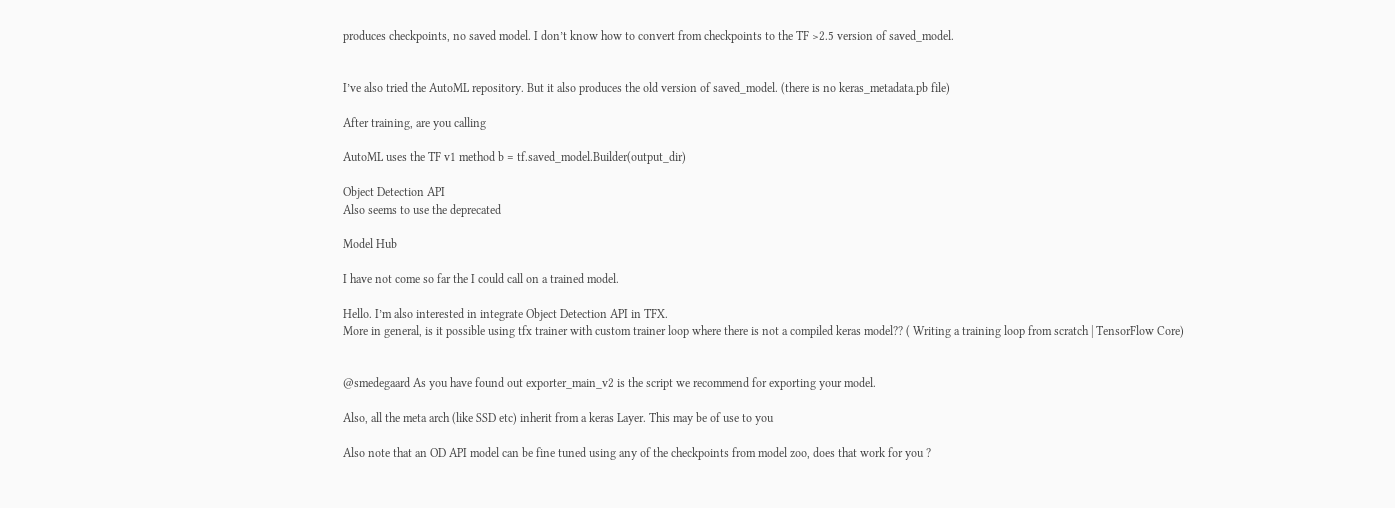produces checkpoints, no saved model. I don’t know how to convert from checkpoints to the TF >2.5 version of saved_model.


I’ve also tried the AutoML repository. But it also produces the old version of saved_model. (there is no keras_metadata.pb file)

After training, are you calling

AutoML uses the TF v1 method b = tf.saved_model.Builder(output_dir)

Object Detection API
Also seems to use the deprecated

Model Hub

I have not come so far the I could call on a trained model.

Hello. I’m also interested in integrate Object Detection API in TFX.
More in general, is it possible using tfx trainer with custom trainer loop where there is not a compiled keras model?? ( Writing a training loop from scratch | TensorFlow Core)


@smedegaard As you have found out exporter_main_v2 is the script we recommend for exporting your model.

Also, all the meta arch (like SSD etc) inherit from a keras Layer. This may be of use to you

Also note that an OD API model can be fine tuned using any of the checkpoints from model zoo, does that work for you ?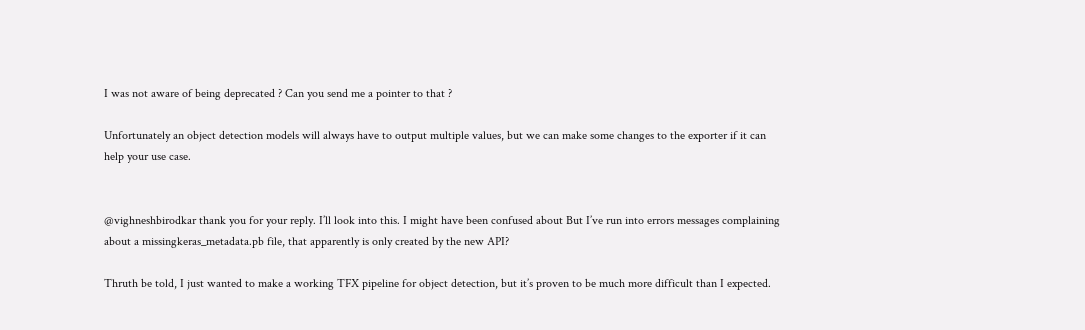I was not aware of being deprecated ? Can you send me a pointer to that ?

Unfortunately an object detection models will always have to output multiple values, but we can make some changes to the exporter if it can help your use case.


@vighneshbirodkar thank you for your reply. I’ll look into this. I might have been confused about But I’ve run into errors messages complaining about a missingkeras_metadata.pb file, that apparently is only created by the new API?

Thruth be told, I just wanted to make a working TFX pipeline for object detection, but it’s proven to be much more difficult than I expected.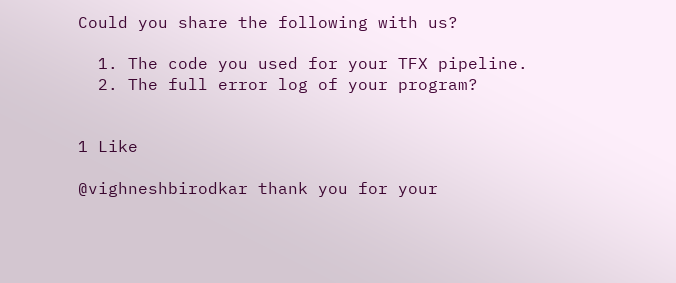Could you share the following with us?

  1. The code you used for your TFX pipeline.
  2. The full error log of your program?


1 Like

@vighneshbirodkar thank you for your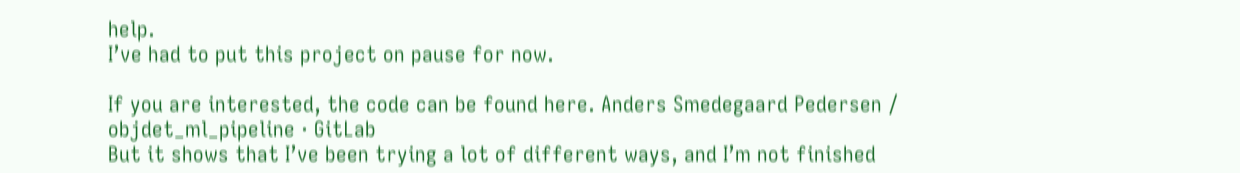help.
I’ve had to put this project on pause for now.

If you are interested, the code can be found here. Anders Smedegaard Pedersen / objdet_ml_pipeline · GitLab
But it shows that I’ve been trying a lot of different ways, and I’m not finished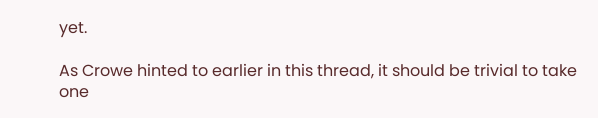yet.

As Crowe hinted to earlier in this thread, it should be trivial to take one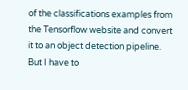of the classifications examples from the Tensorflow website and convert it to an object detection pipeline. But I have to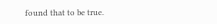found that to be true.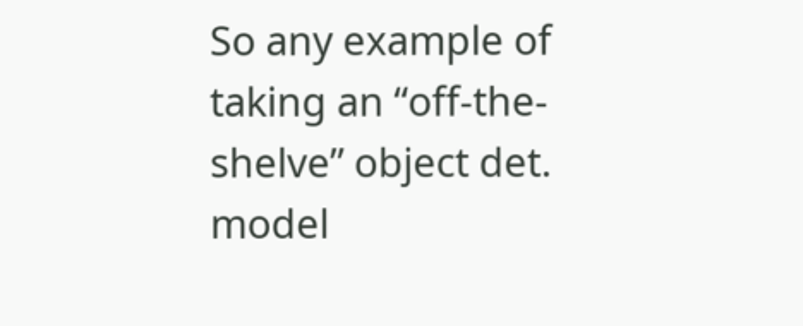So any example of taking an “off-the-shelve” object det. model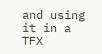and using it in a TFX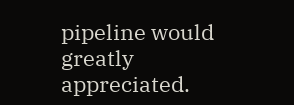pipeline would greatly appreciated.